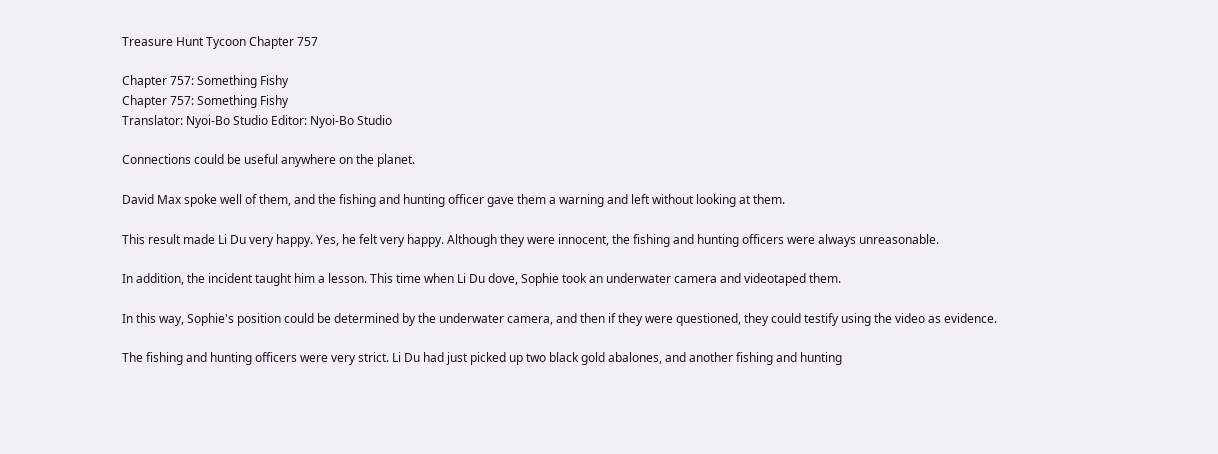Treasure Hunt Tycoon Chapter 757

Chapter 757: Something Fishy
Chapter 757: Something Fishy
Translator: Nyoi-Bo Studio Editor: Nyoi-Bo Studio

Connections could be useful anywhere on the planet.

David Max spoke well of them, and the fishing and hunting officer gave them a warning and left without looking at them.

This result made Li Du very happy. Yes, he felt very happy. Although they were innocent, the fishing and hunting officers were always unreasonable.

In addition, the incident taught him a lesson. This time when Li Du dove, Sophie took an underwater camera and videotaped them.

In this way, Sophie's position could be determined by the underwater camera, and then if they were questioned, they could testify using the video as evidence.

The fishing and hunting officers were very strict. Li Du had just picked up two black gold abalones, and another fishing and hunting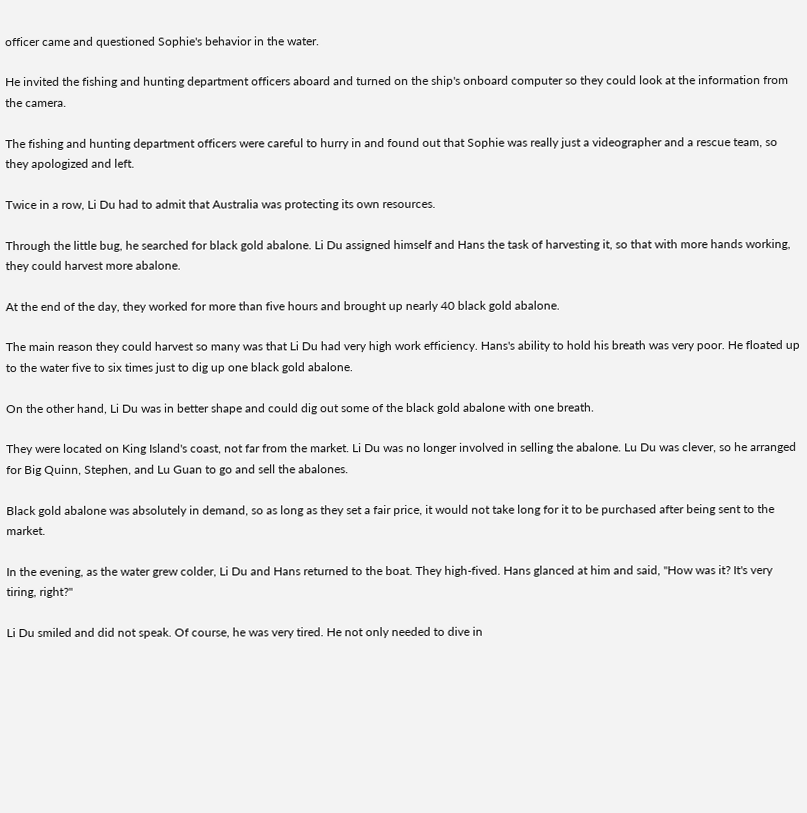officer came and questioned Sophie's behavior in the water.

He invited the fishing and hunting department officers aboard and turned on the ship's onboard computer so they could look at the information from the camera.

The fishing and hunting department officers were careful to hurry in and found out that Sophie was really just a videographer and a rescue team, so they apologized and left.

Twice in a row, Li Du had to admit that Australia was protecting its own resources.

Through the little bug, he searched for black gold abalone. Li Du assigned himself and Hans the task of harvesting it, so that with more hands working, they could harvest more abalone.

At the end of the day, they worked for more than five hours and brought up nearly 40 black gold abalone.

The main reason they could harvest so many was that Li Du had very high work efficiency. Hans's ability to hold his breath was very poor. He floated up to the water five to six times just to dig up one black gold abalone.

On the other hand, Li Du was in better shape and could dig out some of the black gold abalone with one breath.

They were located on King Island's coast, not far from the market. Li Du was no longer involved in selling the abalone. Lu Du was clever, so he arranged for Big Quinn, Stephen, and Lu Guan to go and sell the abalones.

Black gold abalone was absolutely in demand, so as long as they set a fair price, it would not take long for it to be purchased after being sent to the market.

In the evening, as the water grew colder, Li Du and Hans returned to the boat. They high-fived. Hans glanced at him and said, "How was it? It's very tiring, right?"

Li Du smiled and did not speak. Of course, he was very tired. He not only needed to dive in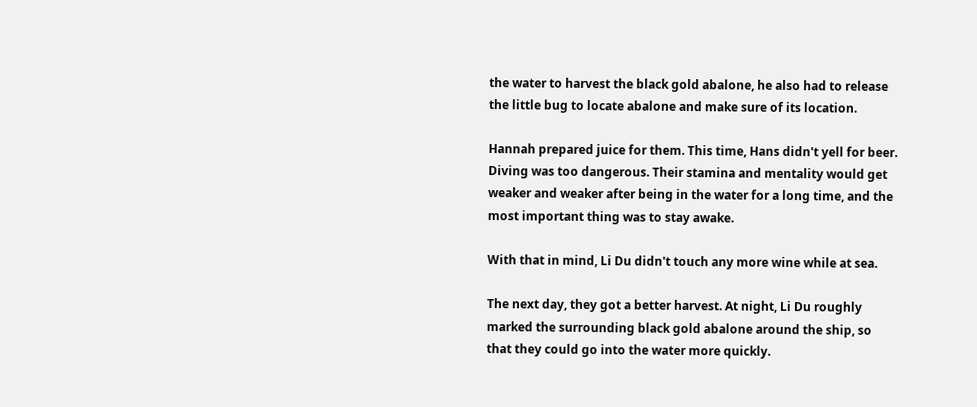the water to harvest the black gold abalone, he also had to release the little bug to locate abalone and make sure of its location.

Hannah prepared juice for them. This time, Hans didn't yell for beer. Diving was too dangerous. Their stamina and mentality would get weaker and weaker after being in the water for a long time, and the most important thing was to stay awake.

With that in mind, Li Du didn't touch any more wine while at sea.

The next day, they got a better harvest. At night, Li Du roughly marked the surrounding black gold abalone around the ship, so that they could go into the water more quickly.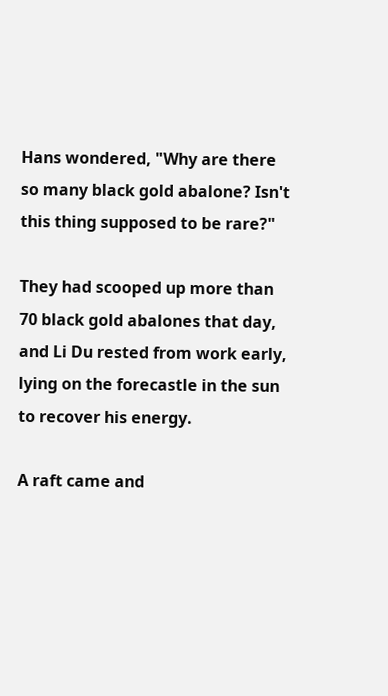Hans wondered, "Why are there so many black gold abalone? Isn't this thing supposed to be rare?"

They had scooped up more than 70 black gold abalones that day, and Li Du rested from work early, lying on the forecastle in the sun to recover his energy.

A raft came and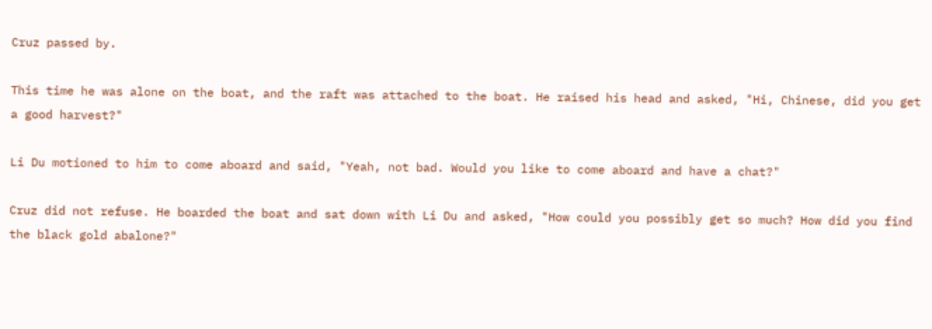Cruz passed by.

This time he was alone on the boat, and the raft was attached to the boat. He raised his head and asked, "Hi, Chinese, did you get a good harvest?"

Li Du motioned to him to come aboard and said, "Yeah, not bad. Would you like to come aboard and have a chat?"

Cruz did not refuse. He boarded the boat and sat down with Li Du and asked, "How could you possibly get so much? How did you find the black gold abalone?"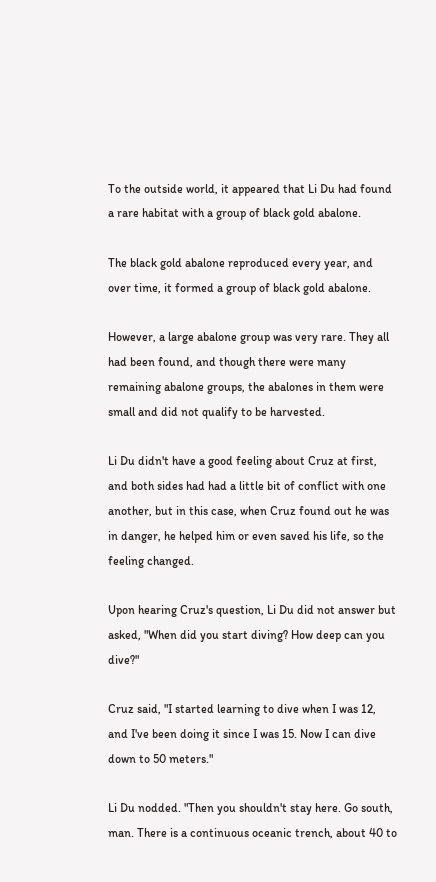To the outside world, it appeared that Li Du had found a rare habitat with a group of black gold abalone.

The black gold abalone reproduced every year, and over time, it formed a group of black gold abalone.

However, a large abalone group was very rare. They all had been found, and though there were many remaining abalone groups, the abalones in them were small and did not qualify to be harvested.

Li Du didn't have a good feeling about Cruz at first, and both sides had had a little bit of conflict with one another, but in this case, when Cruz found out he was in danger, he helped him or even saved his life, so the feeling changed.

Upon hearing Cruz's question, Li Du did not answer but asked, "When did you start diving? How deep can you dive?"

Cruz said, "I started learning to dive when I was 12, and I've been doing it since I was 15. Now I can dive down to 50 meters."

Li Du nodded. "Then you shouldn't stay here. Go south, man. There is a continuous oceanic trench, about 40 to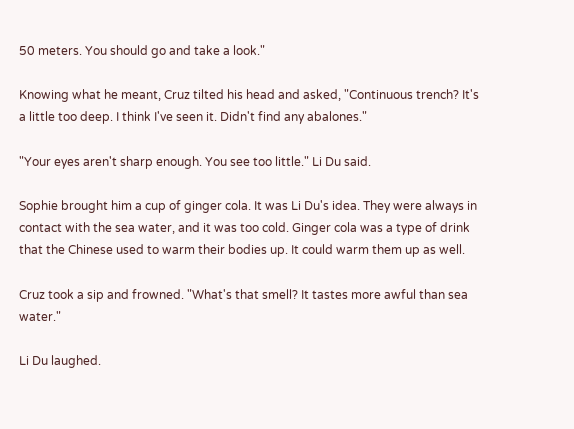50 meters. You should go and take a look."

Knowing what he meant, Cruz tilted his head and asked, "Continuous trench? It's a little too deep. I think I've seen it. Didn't find any abalones."

"Your eyes aren't sharp enough. You see too little." Li Du said.

Sophie brought him a cup of ginger cola. It was Li Du's idea. They were always in contact with the sea water, and it was too cold. Ginger cola was a type of drink that the Chinese used to warm their bodies up. It could warm them up as well.

Cruz took a sip and frowned. "What's that smell? It tastes more awful than sea water."

Li Du laughed.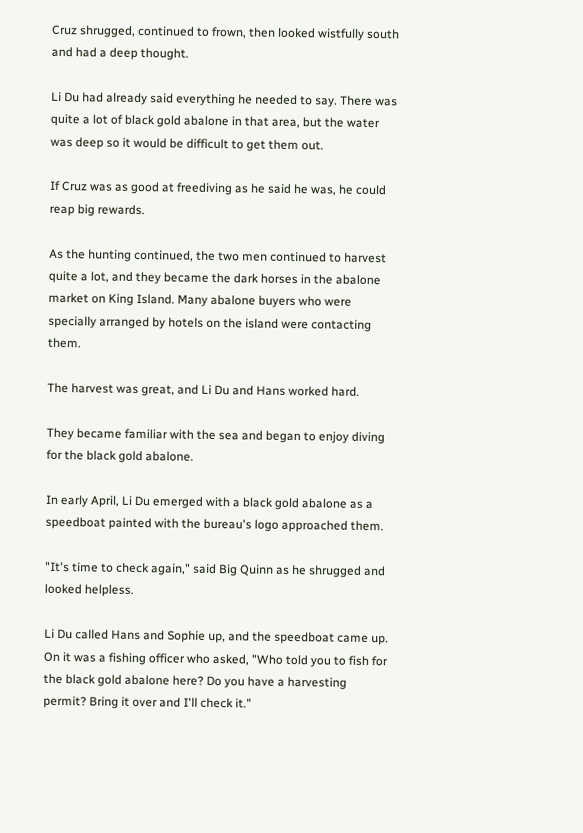Cruz shrugged, continued to frown, then looked wistfully south and had a deep thought.

Li Du had already said everything he needed to say. There was quite a lot of black gold abalone in that area, but the water was deep so it would be difficult to get them out.

If Cruz was as good at freediving as he said he was, he could reap big rewards.

As the hunting continued, the two men continued to harvest quite a lot, and they became the dark horses in the abalone market on King Island. Many abalone buyers who were specially arranged by hotels on the island were contacting them.

The harvest was great, and Li Du and Hans worked hard.

They became familiar with the sea and began to enjoy diving for the black gold abalone.

In early April, Li Du emerged with a black gold abalone as a speedboat painted with the bureau's logo approached them.

"It's time to check again," said Big Quinn as he shrugged and looked helpless.

Li Du called Hans and Sophie up, and the speedboat came up. On it was a fishing officer who asked, "Who told you to fish for the black gold abalone here? Do you have a harvesting permit? Bring it over and I'll check it."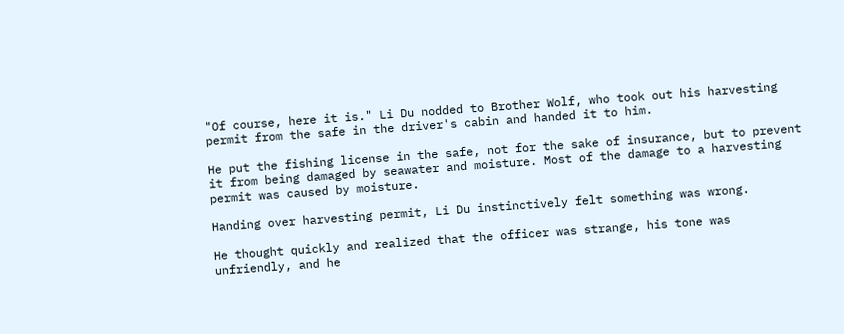"Of course, here it is." Li Du nodded to Brother Wolf, who took out his harvesting permit from the safe in the driver's cabin and handed it to him.

He put the fishing license in the safe, not for the sake of insurance, but to prevent it from being damaged by seawater and moisture. Most of the damage to a harvesting permit was caused by moisture.

Handing over harvesting permit, Li Du instinctively felt something was wrong.

He thought quickly and realized that the officer was strange, his tone was unfriendly, and he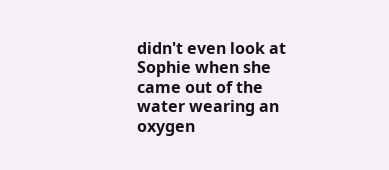didn't even look at Sophie when she came out of the water wearing an oxygen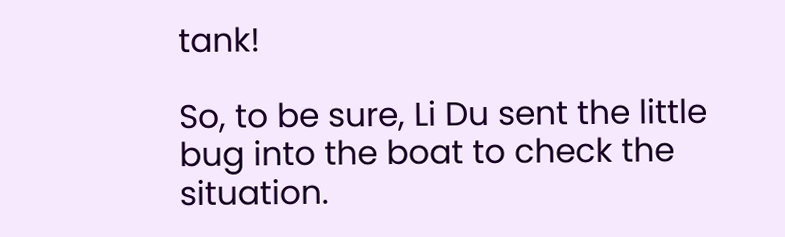tank!

So, to be sure, Li Du sent the little bug into the boat to check the situation.